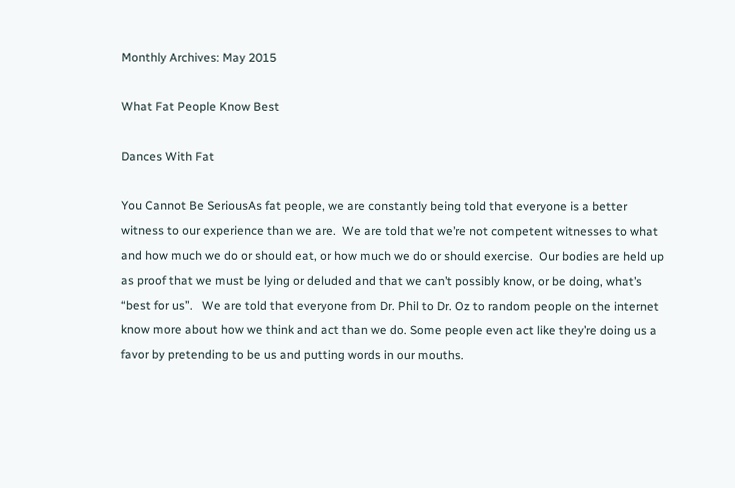Monthly Archives: May 2015

What Fat People Know Best

Dances With Fat

You Cannot Be SeriousAs fat people, we are constantly being told that everyone is a better witness to our experience than we are.  We are told that we’re not competent witnesses to what and how much we do or should eat, or how much we do or should exercise.  Our bodies are held up as proof that we must be lying or deluded and that we can’t possibly know, or be doing, what’s “best for us”.   We are told that everyone from Dr. Phil to Dr. Oz to random people on the internet know more about how we think and act than we do. Some people even act like they’re doing us a favor by pretending to be us and putting words in our mouths.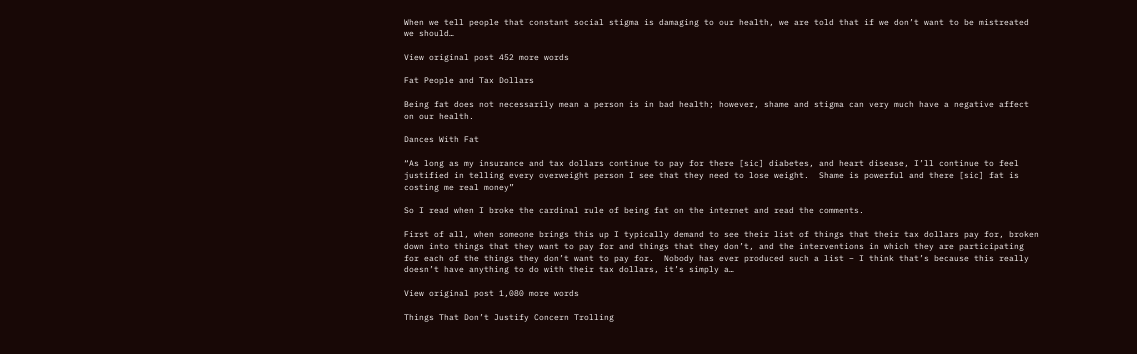When we tell people that constant social stigma is damaging to our health, we are told that if we don’t want to be mistreated we should…

View original post 452 more words

Fat People and Tax Dollars

Being fat does not necessarily mean a person is in bad health; however, shame and stigma can very much have a negative affect on our health.

Dances With Fat

“As long as my insurance and tax dollars continue to pay for there [sic] diabetes, and heart disease, I’ll continue to feel justified in telling every overweight person I see that they need to lose weight.  Shame is powerful and there [sic] fat is costing me real money”

So I read when I broke the cardinal rule of being fat on the internet and read the comments.

First of all, when someone brings this up I typically demand to see their list of things that their tax dollars pay for, broken down into things that they want to pay for and things that they don’t, and the interventions in which they are participating for each of the things they don’t want to pay for.  Nobody has ever produced such a list – I think that’s because this really doesn’t have anything to do with their tax dollars, it’s simply a…

View original post 1,080 more words

Things That Don’t Justify Concern Trolling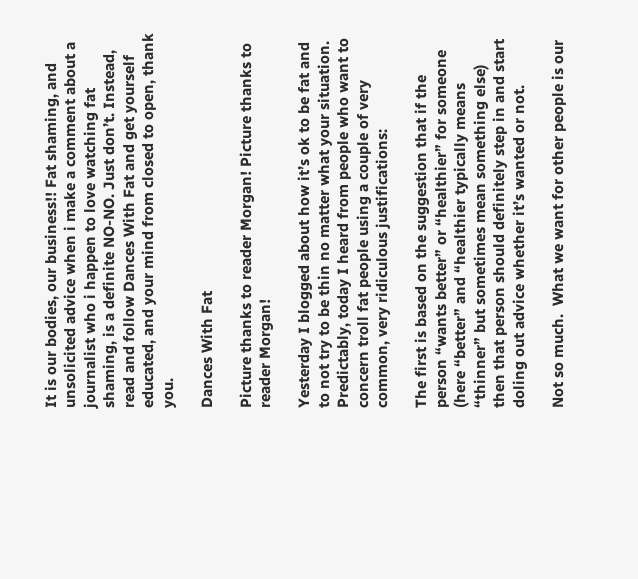It is our bodies, our business!! Fat shaming, and unsolicited advice when i make a comment about a journalist who i happen to love watching fat shaming, is a definite NO-NO. Just don’t. Instead, read and follow Dances With Fat and get yourself educated, and your mind from closed to open, thank you.

Dances With Fat

Picture thanks to reader Morgan! Picture thanks to reader Morgan!

Yesterday I blogged about how it’s ok to be fat and to not try to be thin no matter what your situation.  Predictably, today I heard from people who want to concern troll fat people using a couple of very common, very ridiculous justifications:

The first is based on the suggestion that if the person “wants better” or “healthier” for someone (here “better” and “healthier typically means “thinner” but sometimes mean something else) then that person should definitely step in and start doling out advice whether it’s wanted or not.

Not so much.  What we want for other people is our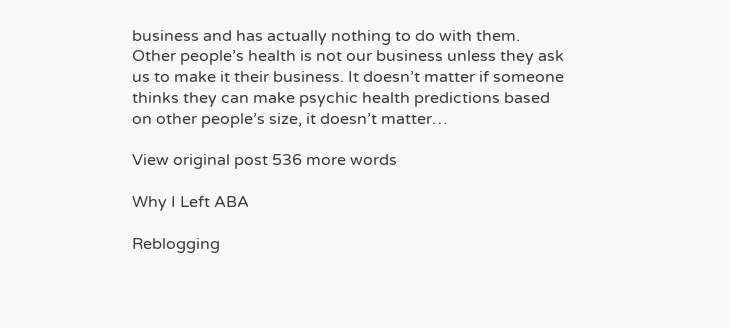business and has actually nothing to do with them. Other people’s health is not our business unless they ask us to make it their business. It doesn’t matter if someone thinks they can make psychic health predictions based on other people’s size, it doesn’t matter…

View original post 536 more words

Why I Left ABA

Reblogging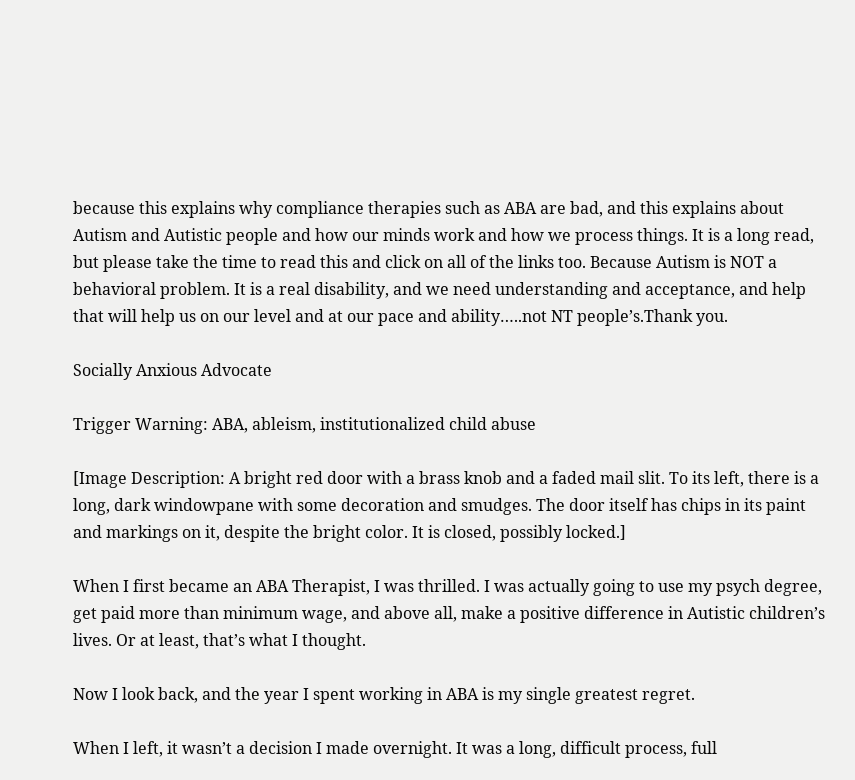because this explains why compliance therapies such as ABA are bad, and this explains about Autism and Autistic people and how our minds work and how we process things. It is a long read, but please take the time to read this and click on all of the links too. Because Autism is NOT a behavioral problem. It is a real disability, and we need understanding and acceptance, and help that will help us on our level and at our pace and ability…..not NT people’s.Thank you.

Socially Anxious Advocate

Trigger Warning: ABA, ableism, institutionalized child abuse

[Image Description: A bright red door with a brass knob and a faded mail slit. To its left, there is a long, dark windowpane with some decoration and smudges. The door itself has chips in its paint and markings on it, despite the bright color. It is closed, possibly locked.]

When I first became an ABA Therapist, I was thrilled. I was actually going to use my psych degree, get paid more than minimum wage, and above all, make a positive difference in Autistic children’s lives. Or at least, that’s what I thought.

Now I look back, and the year I spent working in ABA is my single greatest regret.

When I left, it wasn’t a decision I made overnight. It was a long, difficult process, full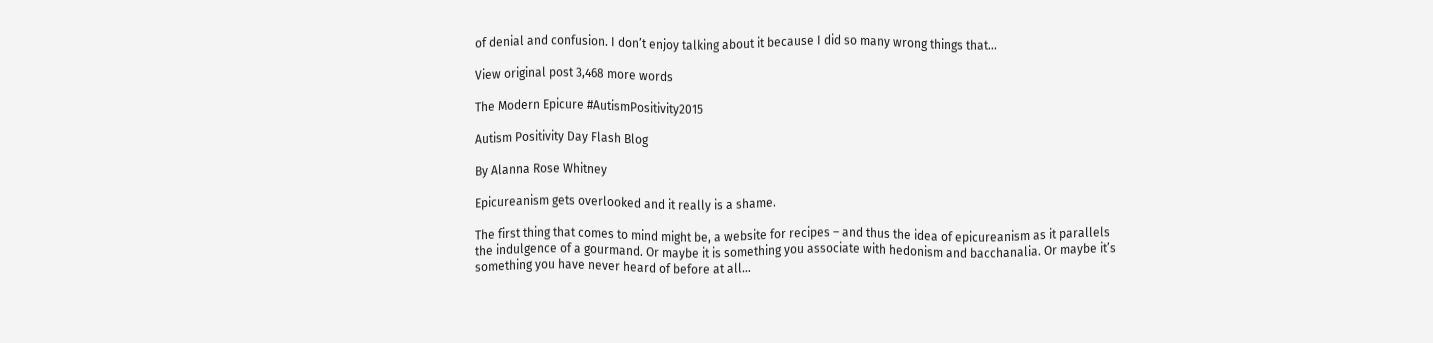of denial and confusion. I don’t enjoy talking about it because I did so many wrong things that…

View original post 3,468 more words

The Modern Epicure #AutismPositivity2015

Autism Positivity Day Flash Blog

By Alanna Rose Whitney

Epicureanism gets overlooked and it really is a shame.

The first thing that comes to mind might be, a website for recipes – and thus the idea of epicureanism as it parallels the indulgence of a gourmand. Or maybe it is something you associate with hedonism and bacchanalia. Or maybe it’s something you have never heard of before at all…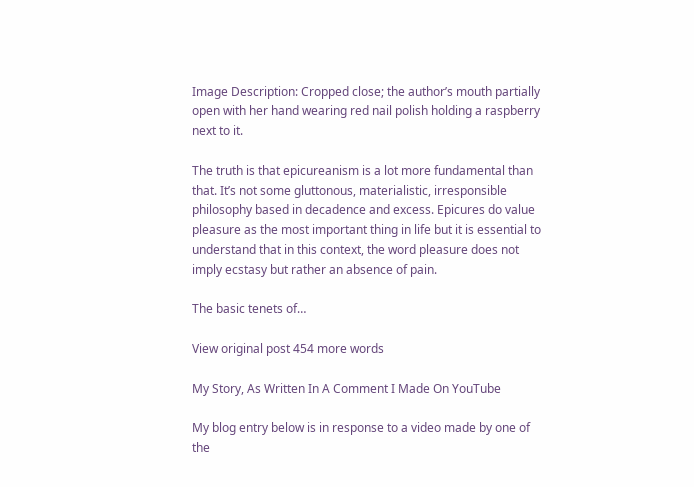Image Description: Cropped close; the author’s mouth partially open with her hand wearing red nail polish holding a raspberry next to it.

The truth is that epicureanism is a lot more fundamental than that. It’s not some gluttonous, materialistic, irresponsible philosophy based in decadence and excess. Epicures do value pleasure as the most important thing in life but it is essential to understand that in this context, the word pleasure does not imply ecstasy but rather an absence of pain.

The basic tenets of…

View original post 454 more words

My Story, As Written In A Comment I Made On YouTube

My blog entry below is in response to a video made by one of the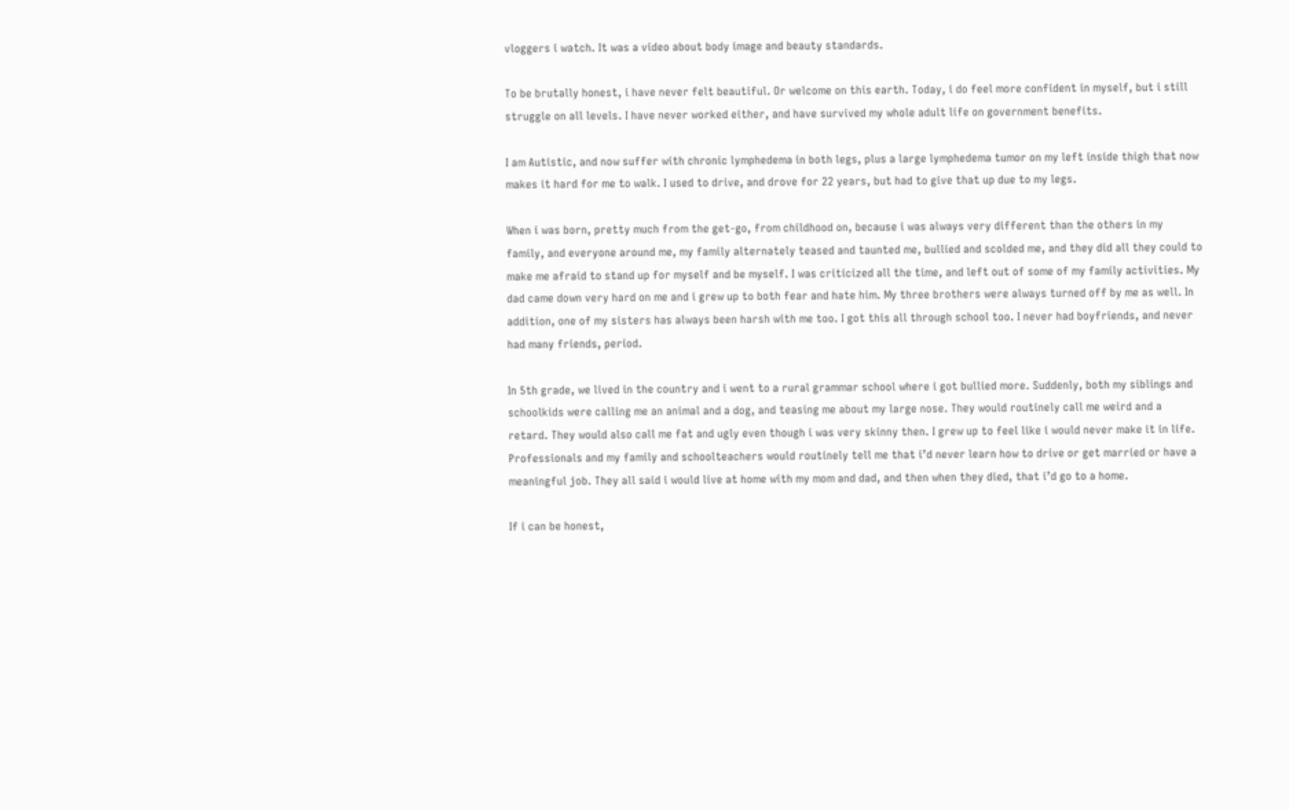vloggers i watch. It was a video about body image and beauty standards.

To be brutally honest, i have never felt beautiful. Or welcome on this earth. Today, i do feel more confident in myself, but i still struggle on all levels. I have never worked either, and have survived my whole adult life on government benefits.

I am Autistic, and now suffer with chronic lymphedema in both legs, plus a large lymphedema tumor on my left inside thigh that now makes it hard for me to walk. I used to drive, and drove for 22 years, but had to give that up due to my legs.

When i was born, pretty much from the get-go, from childhood on, because i was always very different than the others in my family, and everyone around me, my family alternately teased and taunted me, bullied and scolded me, and they did all they could to make me afraid to stand up for myself and be myself. I was criticized all the time, and left out of some of my family activities. My dad came down very hard on me and i grew up to both fear and hate him. My three brothers were always turned off by me as well. In addition, one of my sisters has always been harsh with me too. I got this all through school too. I never had boyfriends, and never had many friends, period.

In 5th grade, we lived in the country and i went to a rural grammar school where i got bullied more. Suddenly, both my siblings and schoolkids were calling me an animal and a dog, and teasing me about my large nose. They would routinely call me weird and a retard. They would also call me fat and ugly even though i was very skinny then. I grew up to feel like i would never make it in life. Professionals and my family and schoolteachers would routinely tell me that i’d never learn how to drive or get married or have a meaningful job. They all said i would live at home with my mom and dad, and then when they died, that i’d go to a home.

If i can be honest,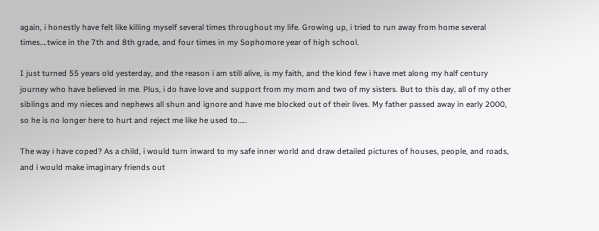again, i honestly have felt like killing myself several times throughout my life. Growing up, i tried to run away from home several times….twice in the 7th and 8th grade, and four times in my Sophomore year of high school.

I just turned 55 years old yesterday, and the reason i am still alive, is my faith, and the kind few i have met along my half century journey who have believed in me. Plus, i do have love and support from my mom and two of my sisters. But to this day, all of my other siblings and my nieces and nephews all shun and ignore and have me blocked out of their lives. My father passed away in early 2000, so he is no longer here to hurt and reject me like he used to…..

The way i have coped? As a child, i would turn inward to my safe inner world and draw detailed pictures of houses, people, and roads, and i would make imaginary friends out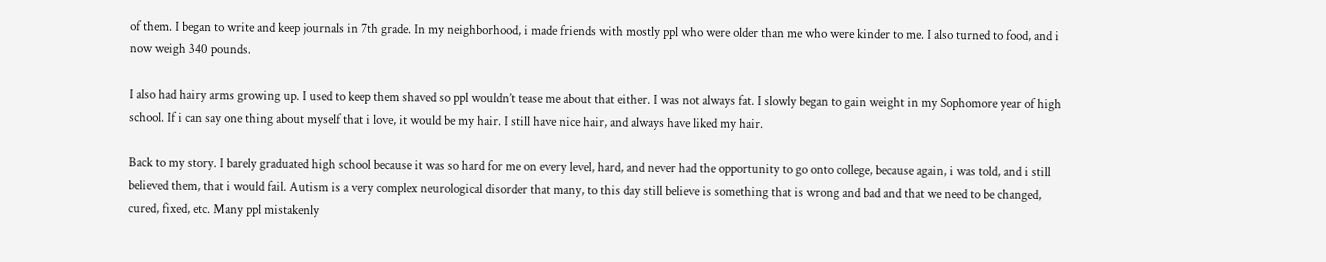of them. I began to write and keep journals in 7th grade. In my neighborhood, i made friends with mostly ppl who were older than me who were kinder to me. I also turned to food, and i now weigh 340 pounds.

I also had hairy arms growing up. I used to keep them shaved so ppl wouldn’t tease me about that either. I was not always fat. I slowly began to gain weight in my Sophomore year of high school. If i can say one thing about myself that i love, it would be my hair. I still have nice hair, and always have liked my hair.

Back to my story. I barely graduated high school because it was so hard for me on every level, hard, and never had the opportunity to go onto college, because again, i was told, and i still believed them, that i would fail. Autism is a very complex neurological disorder that many, to this day still believe is something that is wrong and bad and that we need to be changed, cured, fixed, etc. Many ppl mistakenly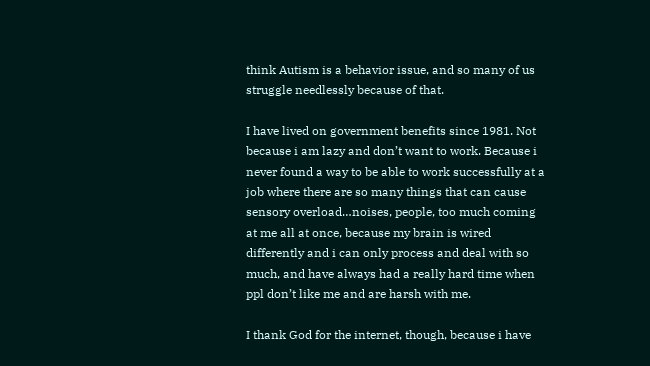think Autism is a behavior issue, and so many of us struggle needlessly because of that.

I have lived on government benefits since 1981. Not because i am lazy and don’t want to work. Because i never found a way to be able to work successfully at a job where there are so many things that can cause sensory overload…noises, people, too much coming at me all at once, because my brain is wired differently and i can only process and deal with so much, and have always had a really hard time when ppl don’t like me and are harsh with me.

I thank God for the internet, though, because i have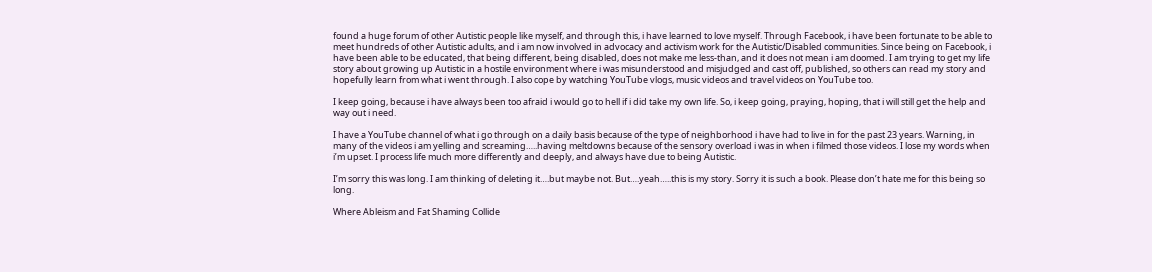found a huge forum of other Autistic people like myself, and through this, i have learned to love myself. Through Facebook, i have been fortunate to be able to meet hundreds of other Autistic adults, and i am now involved in advocacy and activism work for the Autistic/Disabled communities. Since being on Facebook, i have been able to be educated, that being different, being disabled, does not make me less-than, and it does not mean i am doomed. I am trying to get my life story about growing up Autistic in a hostile environment where i was misunderstood and misjudged and cast off, published, so others can read my story and hopefully learn from what i went through. I also cope by watching YouTube vlogs, music videos and travel videos on YouTube too.

I keep going, because i have always been too afraid i would go to hell if i did take my own life. So, i keep going, praying, hoping, that i will still get the help and way out i need.

I have a YouTube channel of what i go through on a daily basis because of the type of neighborhood i have had to live in for the past 23 years. Warning, in many of the videos i am yelling and screaming…..having meltdowns because of the sensory overload i was in when i filmed those videos. I lose my words when i’m upset. I process life much more differently and deeply, and always have due to being Autistic.

I’m sorry this was long. I am thinking of deleting it….but maybe not. But….yeah…..this is my story. Sorry it is such a book. Please don’t hate me for this being so long.

Where Ableism and Fat Shaming Collide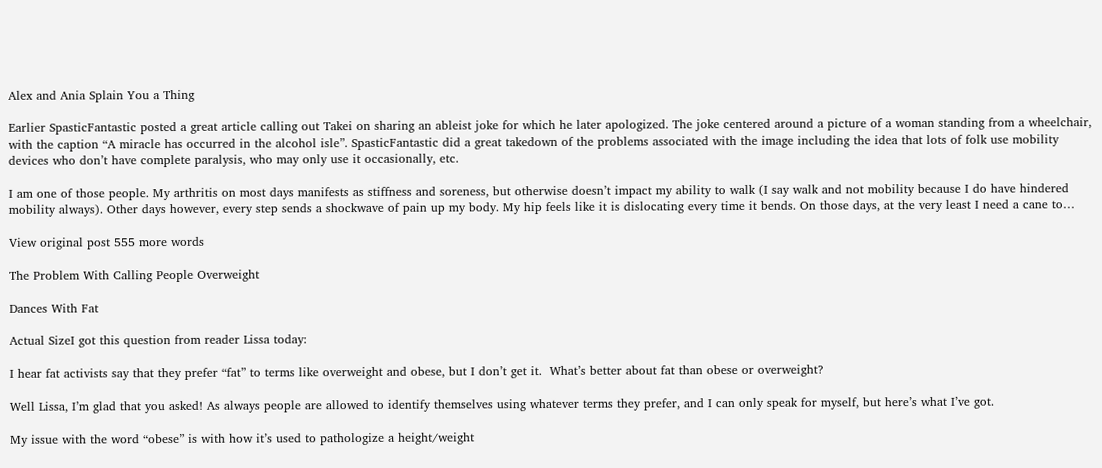Alex and Ania Splain You a Thing

Earlier SpasticFantastic posted a great article calling out Takei on sharing an ableist joke for which he later apologized. The joke centered around a picture of a woman standing from a wheelchair, with the caption “A miracle has occurred in the alcohol isle”. SpasticFantastic did a great takedown of the problems associated with the image including the idea that lots of folk use mobility devices who don’t have complete paralysis, who may only use it occasionally, etc.

I am one of those people. My arthritis on most days manifests as stiffness and soreness, but otherwise doesn’t impact my ability to walk (I say walk and not mobility because I do have hindered mobility always). Other days however, every step sends a shockwave of pain up my body. My hip feels like it is dislocating every time it bends. On those days, at the very least I need a cane to…

View original post 555 more words

The Problem With Calling People Overweight

Dances With Fat

Actual SizeI got this question from reader Lissa today:

I hear fat activists say that they prefer “fat” to terms like overweight and obese, but I don’t get it.  What’s better about fat than obese or overweight?

Well Lissa, I’m glad that you asked! As always people are allowed to identify themselves using whatever terms they prefer, and I can only speak for myself, but here’s what I’ve got.

My issue with the word “obese” is with how it’s used to pathologize a height/weight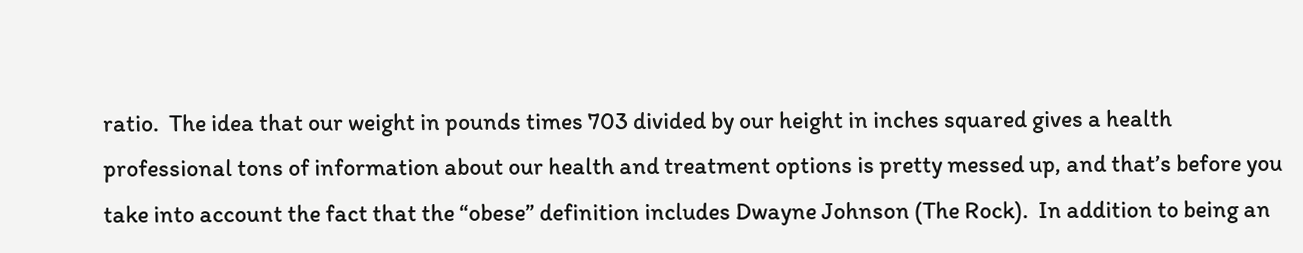ratio.  The idea that our weight in pounds times 703 divided by our height in inches squared gives a health professional tons of information about our health and treatment options is pretty messed up, and that’s before you take into account the fact that the “obese” definition includes Dwayne Johnson (The Rock).  In addition to being an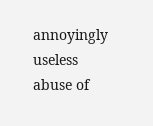annoyingly useless abuse of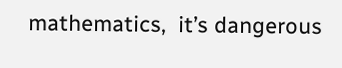mathematics,  it’s dangerous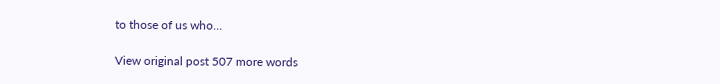to those of us who…

View original post 507 more words